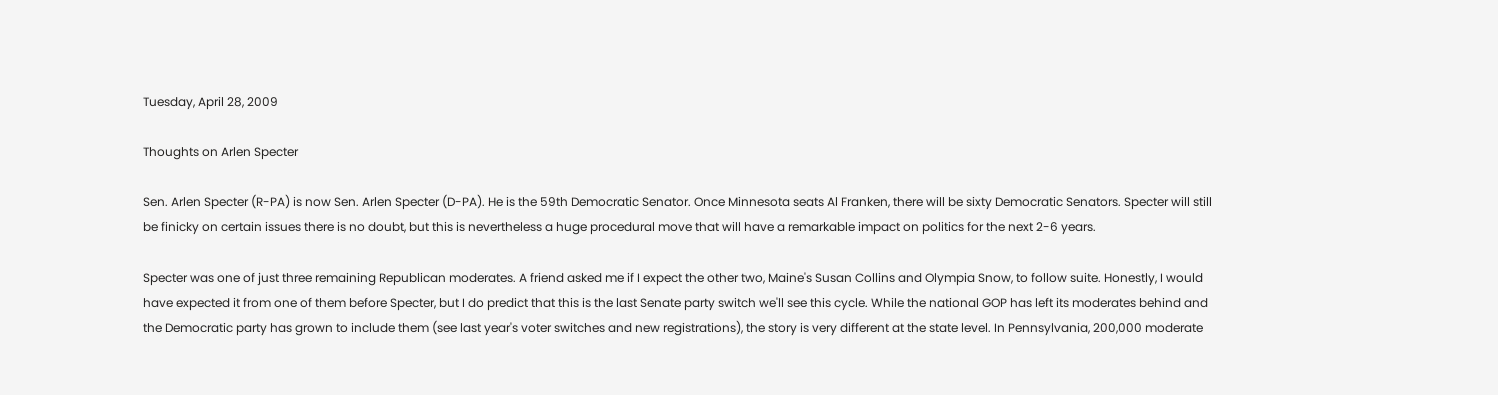Tuesday, April 28, 2009

Thoughts on Arlen Specter

Sen. Arlen Specter (R-PA) is now Sen. Arlen Specter (D-PA). He is the 59th Democratic Senator. Once Minnesota seats Al Franken, there will be sixty Democratic Senators. Specter will still be finicky on certain issues there is no doubt, but this is nevertheless a huge procedural move that will have a remarkable impact on politics for the next 2-6 years.

Specter was one of just three remaining Republican moderates. A friend asked me if I expect the other two, Maine's Susan Collins and Olympia Snow, to follow suite. Honestly, I would have expected it from one of them before Specter, but I do predict that this is the last Senate party switch we'll see this cycle. While the national GOP has left its moderates behind and the Democratic party has grown to include them (see last year's voter switches and new registrations), the story is very different at the state level. In Pennsylvania, 200,000 moderate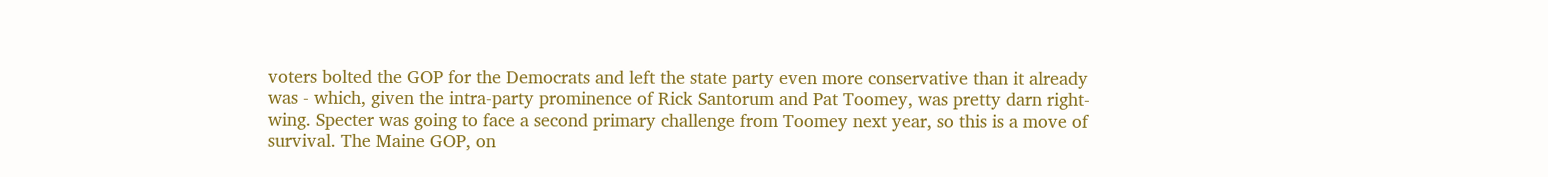voters bolted the GOP for the Democrats and left the state party even more conservative than it already was - which, given the intra-party prominence of Rick Santorum and Pat Toomey, was pretty darn right-wing. Specter was going to face a second primary challenge from Toomey next year, so this is a move of survival. The Maine GOP, on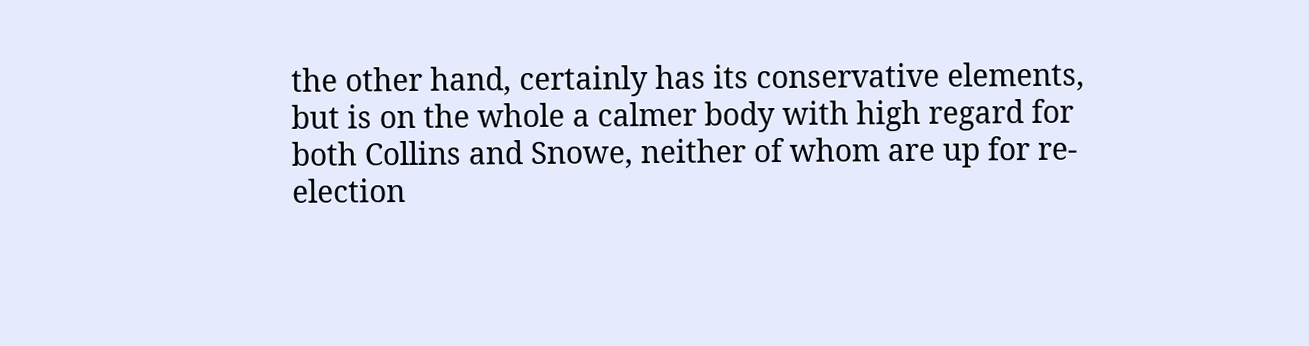the other hand, certainly has its conservative elements, but is on the whole a calmer body with high regard for both Collins and Snowe, neither of whom are up for re-election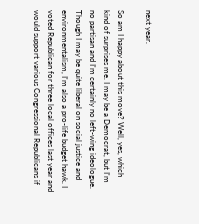next year.

So am I happy about this move? Well, yes, which kind of surprises me. I may be a Democrat, but I'm no partisan and I'm certainly no left-wing ideologue. Though I may be quite liberal on social justice and environmentalism, I'm also a pro-life budget hawk. I voted Republican for three local offices last year and would support various Congressional Republicans if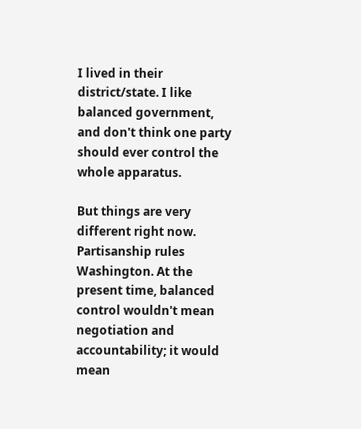I lived in their district/state. I like balanced government, and don't think one party should ever control the whole apparatus.

But things are very different right now. Partisanship rules Washington. At the present time, balanced control wouldn't mean negotiation and accountability; it would mean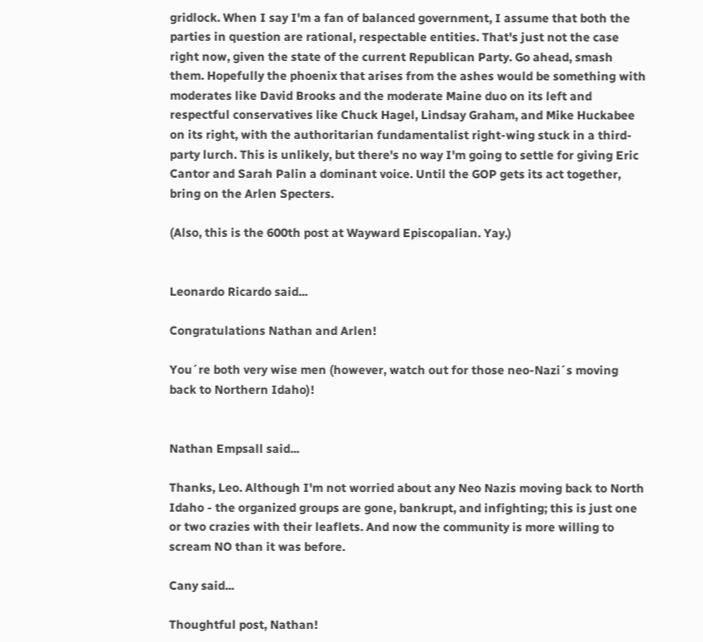gridlock. When I say I'm a fan of balanced government, I assume that both the parties in question are rational, respectable entities. That's just not the case right now, given the state of the current Republican Party. Go ahead, smash them. Hopefully the phoenix that arises from the ashes would be something with moderates like David Brooks and the moderate Maine duo on its left and respectful conservatives like Chuck Hagel, Lindsay Graham, and Mike Huckabee on its right, with the authoritarian fundamentalist right-wing stuck in a third-party lurch. This is unlikely, but there's no way I'm going to settle for giving Eric Cantor and Sarah Palin a dominant voice. Until the GOP gets its act together, bring on the Arlen Specters.

(Also, this is the 600th post at Wayward Episcopalian. Yay.)


Leonardo Ricardo said...

Congratulations Nathan and Arlen!

You´re both very wise men (however, watch out for those neo-Nazi´s moving back to Northern Idaho)!


Nathan Empsall said...

Thanks, Leo. Although I'm not worried about any Neo Nazis moving back to North Idaho - the organized groups are gone, bankrupt, and infighting; this is just one or two crazies with their leaflets. And now the community is more willing to scream NO than it was before.

Cany said...

Thoughtful post, Nathan!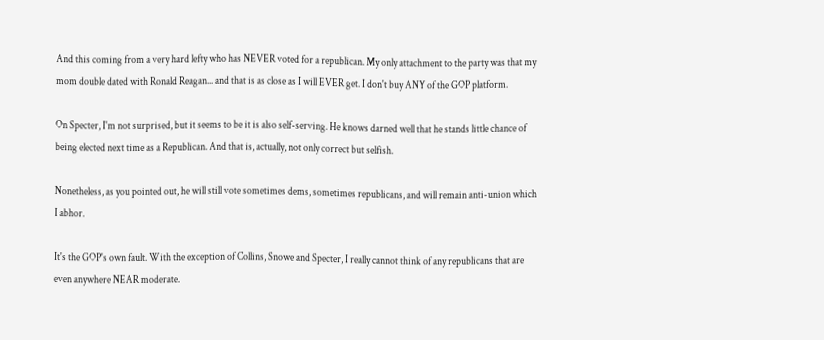And this coming from a very hard lefty who has NEVER voted for a republican. My only attachment to the party was that my mom double dated with Ronald Reagan... and that is as close as I will EVER get. I don't buy ANY of the GOP platform.

On Specter, I'm not surprised, but it seems to be it is also self-serving. He knows darned well that he stands little chance of being elected next time as a Republican. And that is, actually, not only correct but selfish.

Nonetheless, as you pointed out, he will still vote sometimes dems, sometimes republicans, and will remain anti-union which I abhor.

It's the GOP's own fault. With the exception of Collins, Snowe and Specter, I really cannot think of any republicans that are even anywhere NEAR moderate.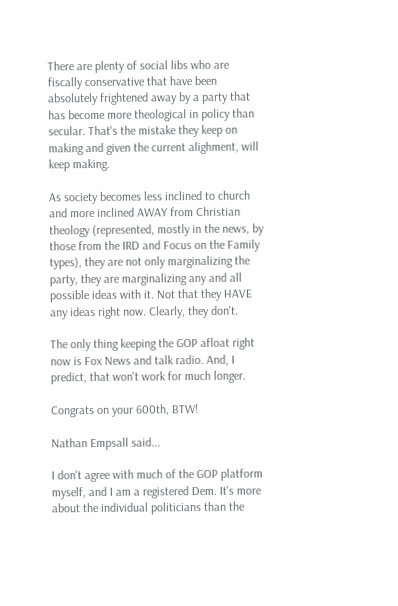There are plenty of social libs who are fiscally conservative that have been absolutely frightened away by a party that has become more theological in policy than secular. That's the mistake they keep on making and given the current alighment, will keep making.

As society becomes less inclined to church and more inclined AWAY from Christian theology (represented, mostly in the news, by those from the IRD and Focus on the Family types), they are not only marginalizing the party, they are marginalizing any and all possible ideas with it. Not that they HAVE any ideas right now. Clearly, they don't.

The only thing keeping the GOP afloat right now is Fox News and talk radio. And, I predict, that won't work for much longer.

Congrats on your 600th, BTW!

Nathan Empsall said...

I don't agree with much of the GOP platform myself, and I am a registered Dem. It's more about the individual politicians than the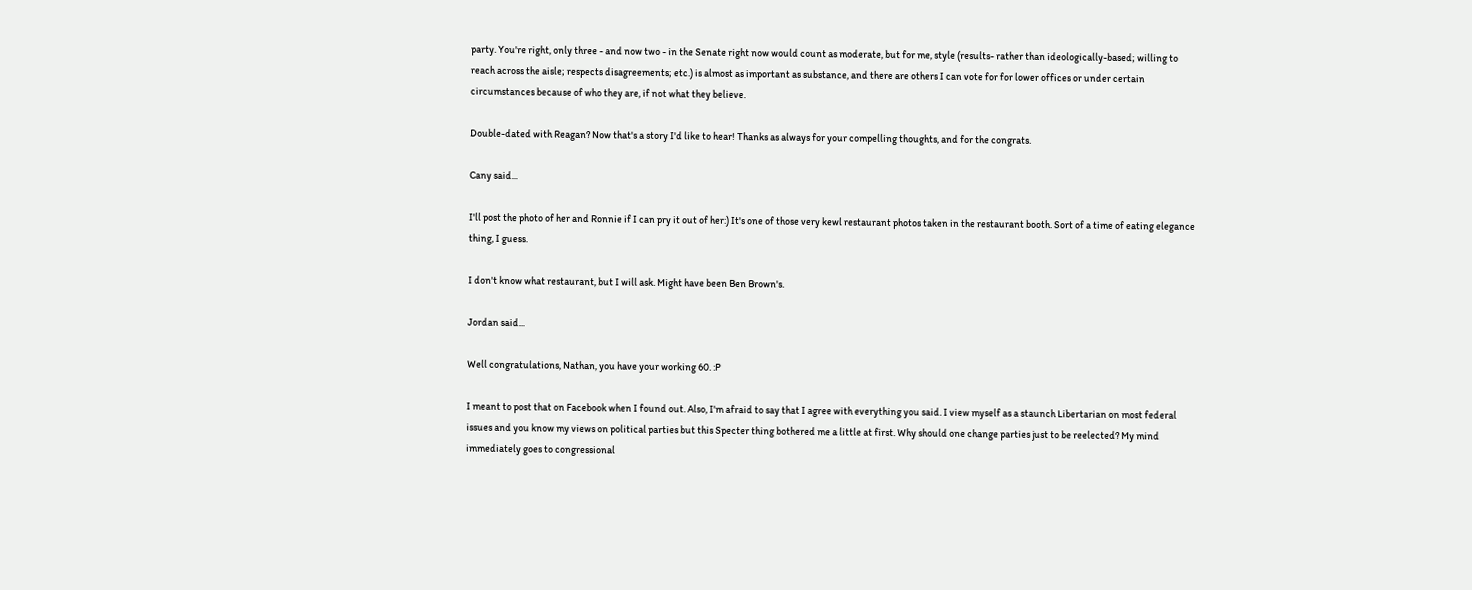party. You're right, only three - and now two - in the Senate right now would count as moderate, but for me, style (results- rather than ideologically-based; willing to reach across the aisle; respects disagreements; etc.) is almost as important as substance, and there are others I can vote for for lower offices or under certain circumstances because of who they are, if not what they believe.

Double-dated with Reagan? Now that's a story I'd like to hear! Thanks as always for your compelling thoughts, and for the congrats.

Cany said...

I'll post the photo of her and Ronnie if I can pry it out of her:) It's one of those very kewl restaurant photos taken in the restaurant booth. Sort of a time of eating elegance thing, I guess.

I don't know what restaurant, but I will ask. Might have been Ben Brown's.

Jordan said...

Well congratulations, Nathan, you have your working 60. :P

I meant to post that on Facebook when I found out. Also, I'm afraid to say that I agree with everything you said. I view myself as a staunch Libertarian on most federal issues and you know my views on political parties but this Specter thing bothered me a little at first. Why should one change parties just to be reelected? My mind immediately goes to congressional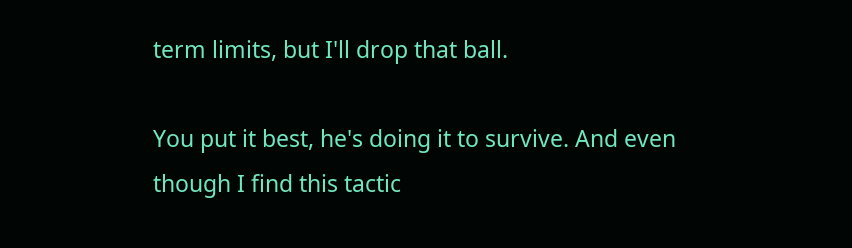term limits, but I'll drop that ball.

You put it best, he's doing it to survive. And even though I find this tactic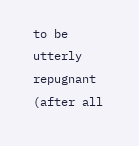to be utterly repugnant (after all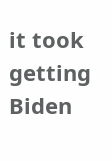it took getting Biden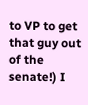to VP to get that guy out of the senate!) I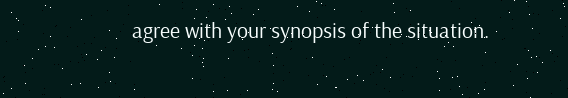agree with your synopsis of the situation.